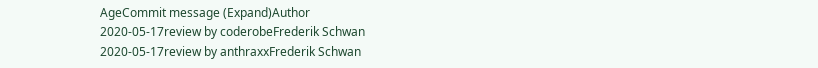AgeCommit message (Expand)Author
2020-05-17review by coderobeFrederik Schwan
2020-05-17review by anthraxxFrederik Schwan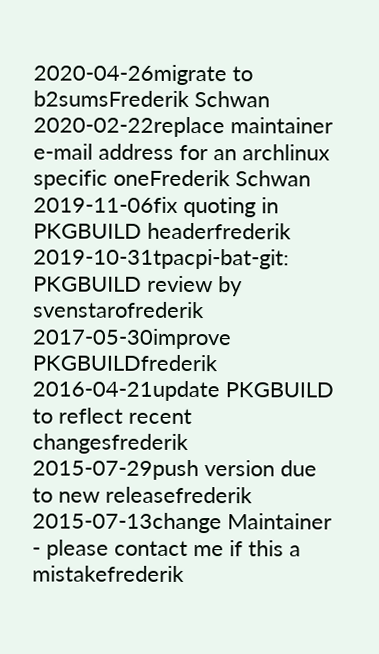2020-04-26migrate to b2sumsFrederik Schwan
2020-02-22replace maintainer e-mail address for an archlinux specific oneFrederik Schwan
2019-11-06fix quoting in PKGBUILD headerfrederik
2019-10-31tpacpi-bat-git: PKGBUILD review by svenstarofrederik
2017-05-30improve PKGBUILDfrederik
2016-04-21update PKGBUILD to reflect recent changesfrederik
2015-07-29push version due to new releasefrederik
2015-07-13change Maintainer - please contact me if this a mistakefrederik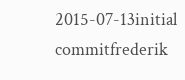2015-07-13initial commitfrederik